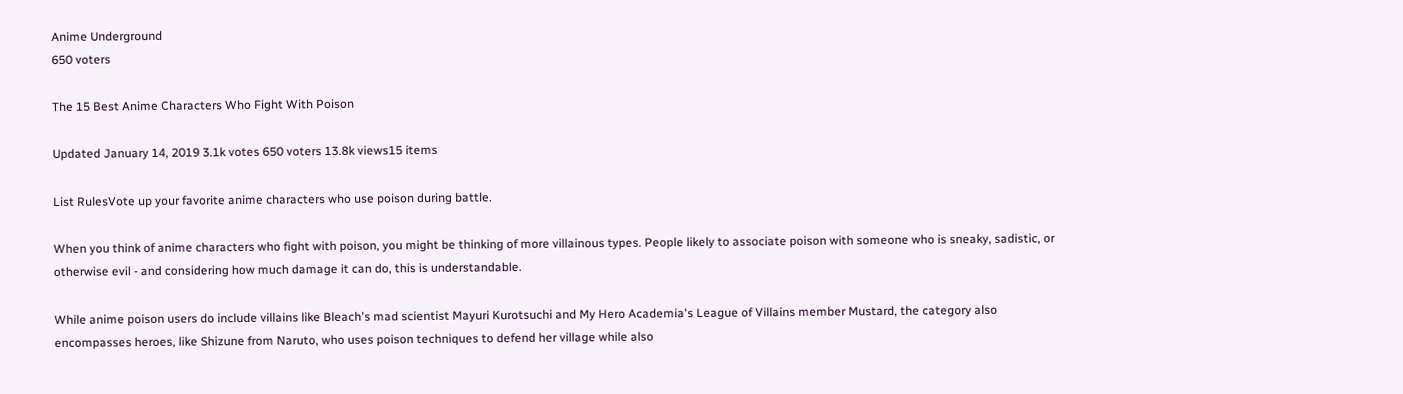Anime Underground
650 voters

The 15 Best Anime Characters Who Fight With Poison

Updated January 14, 2019 3.1k votes 650 voters 13.8k views15 items

List RulesVote up your favorite anime characters who use poison during battle.

When you think of anime characters who fight with poison, you might be thinking of more villainous types. People likely to associate poison with someone who is sneaky, sadistic, or otherwise evil - and considering how much damage it can do, this is understandable.

While anime poison users do include villains like Bleach's mad scientist Mayuri Kurotsuchi and My Hero Academia's League of Villains member Mustard, the category also encompasses heroes, like Shizune from Naruto, who uses poison techniques to defend her village while also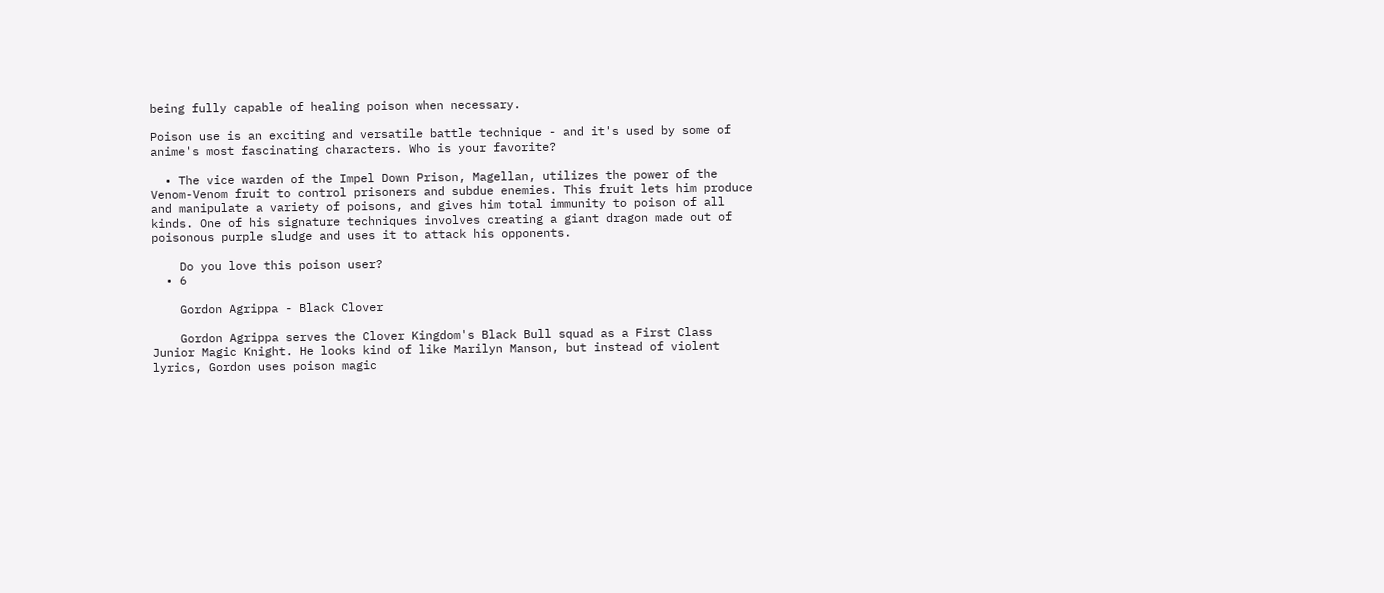being fully capable of healing poison when necessary.

Poison use is an exciting and versatile battle technique - and it's used by some of anime's most fascinating characters. Who is your favorite?

  • The vice warden of the Impel Down Prison, Magellan, utilizes the power of the Venom-Venom fruit to control prisoners and subdue enemies. This fruit lets him produce and manipulate a variety of poisons, and gives him total immunity to poison of all kinds. One of his signature techniques involves creating a giant dragon made out of poisonous purple sludge and uses it to attack his opponents.

    Do you love this poison user?
  • 6

    Gordon Agrippa - Black Clover

    Gordon Agrippa serves the Clover Kingdom's Black Bull squad as a First Class Junior Magic Knight. He looks kind of like Marilyn Manson, but instead of violent lyrics, Gordon uses poison magic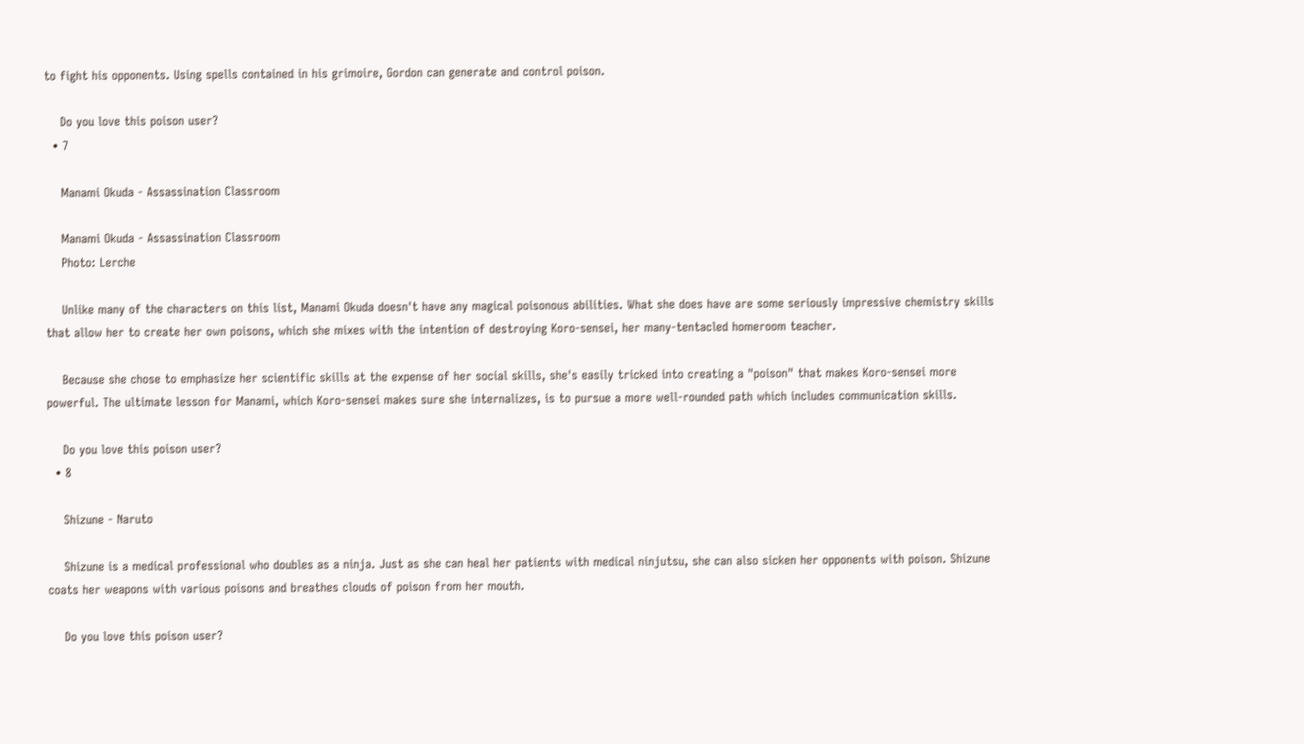to fight his opponents. Using spells contained in his grimoire, Gordon can generate and control poison.

    Do you love this poison user?
  • 7

    Manami Okuda - Assassination Classroom

    Manami Okuda - Assassination Classroom
    Photo: Lerche

    Unlike many of the characters on this list, Manami Okuda doesn't have any magical poisonous abilities. What she does have are some seriously impressive chemistry skills that allow her to create her own poisons, which she mixes with the intention of destroying Koro-sensei, her many-tentacled homeroom teacher.

    Because she chose to emphasize her scientific skills at the expense of her social skills, she's easily tricked into creating a "poison" that makes Koro-sensei more powerful. The ultimate lesson for Manami, which Koro-sensei makes sure she internalizes, is to pursue a more well-rounded path which includes communication skills.

    Do you love this poison user?
  • 8

    Shizune - Naruto

    Shizune is a medical professional who doubles as a ninja. Just as she can heal her patients with medical ninjutsu, she can also sicken her opponents with poison. Shizune coats her weapons with various poisons and breathes clouds of poison from her mouth.

    Do you love this poison user?